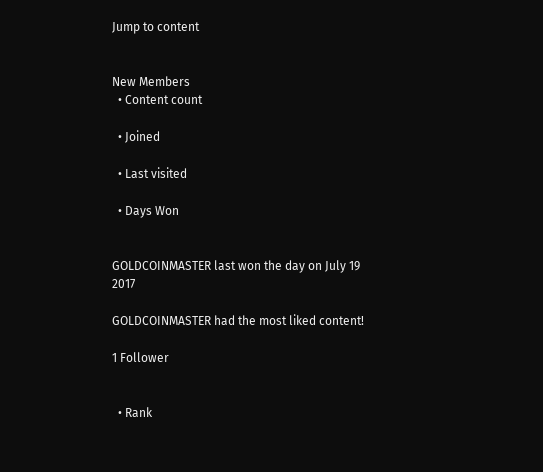Jump to content


New Members
  • Content count

  • Joined

  • Last visited

  • Days Won


GOLDCOINMASTER last won the day on July 19 2017

GOLDCOINMASTER had the most liked content!

1 Follower


  • Rank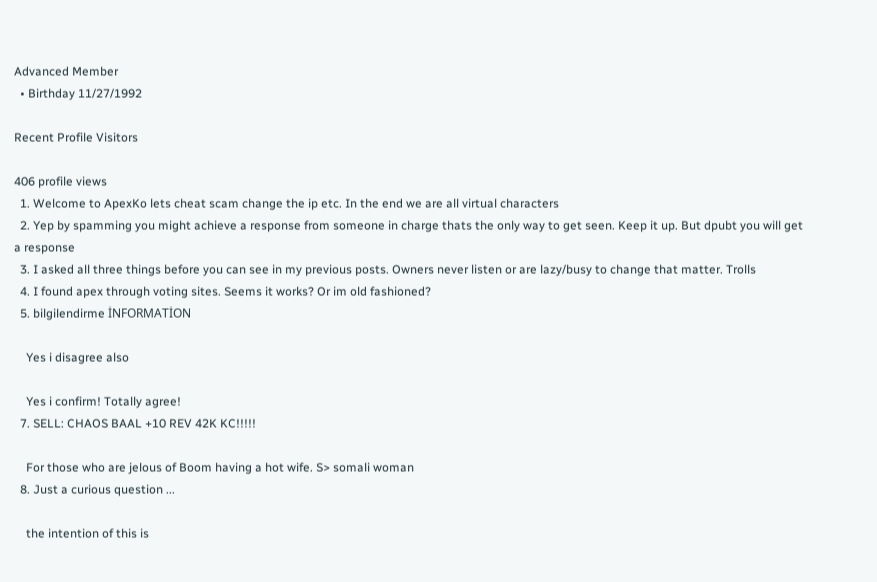Advanced Member
  • Birthday 11/27/1992

Recent Profile Visitors

406 profile views
  1. Welcome to ApexKo lets cheat scam change the ip etc. In the end we are all virtual characters
  2. Yep by spamming you might achieve a response from someone in charge thats the only way to get seen. Keep it up. But dpubt you will get a response
  3. I asked all three things before you can see in my previous posts. Owners never listen or are lazy/busy to change that matter. Trolls
  4. I found apex through voting sites. Seems it works? Or im old fashioned?
  5. bilgilendirme İNFORMATİON

    Yes i disagree also

    Yes i confirm! Totally agree!
  7. SELL: CHAOS BAAL +10 REV 42K KC!!!!!

    For those who are jelous of Boom having a hot wife. S> somali woman
  8. Just a curious question ...

    the intention of this is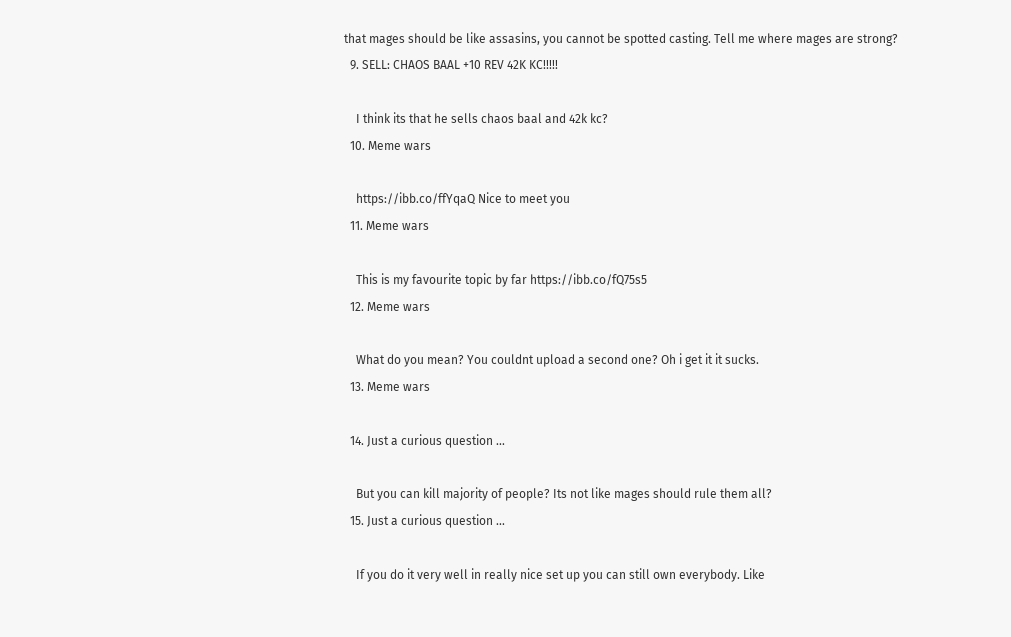that mages should be like assasins, you cannot be spotted casting. Tell me where mages are strong?
  9. SELL: CHAOS BAAL +10 REV 42K KC!!!!!

    I think its that he sells chaos baal and 42k kc?
  10. Meme wars

    https://ibb.co/ffYqaQ Nice to meet you
  11. Meme wars

    This is my favourite topic by far https://ibb.co/fQ75s5
  12. Meme wars

    What do you mean? You couldnt upload a second one? Oh i get it it sucks.
  13. Meme wars

  14. Just a curious question ...

    But you can kill majority of people? Its not like mages should rule them all?
  15. Just a curious question ...

    If you do it very well in really nice set up you can still own everybody. Like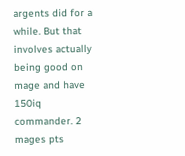argents did for a while. But that involves actually being good on mage and have 150iq commander. 2 mages pts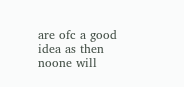are ofc a good idea as then noone will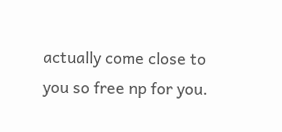actually come close to you so free np for you.